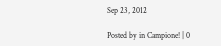Sep 23, 2012

Posted by in Campione! | 0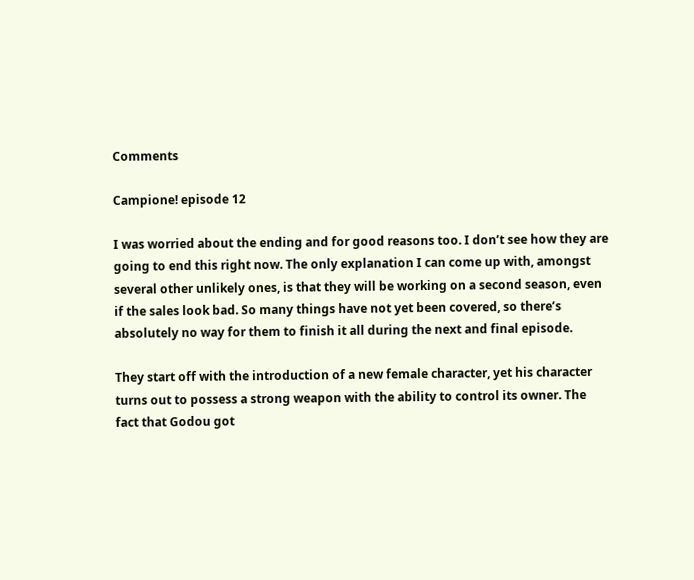Comments

Campione! episode 12

I was worried about the ending and for good reasons too. I don’t see how they are going to end this right now. The only explanation I can come up with, amongst several other unlikely ones, is that they will be working on a second season, even if the sales look bad. So many things have not yet been covered, so there’s absolutely no way for them to finish it all during the next and final episode.

They start off with the introduction of a new female character, yet his character turns out to possess a strong weapon with the ability to control its owner. The fact that Godou got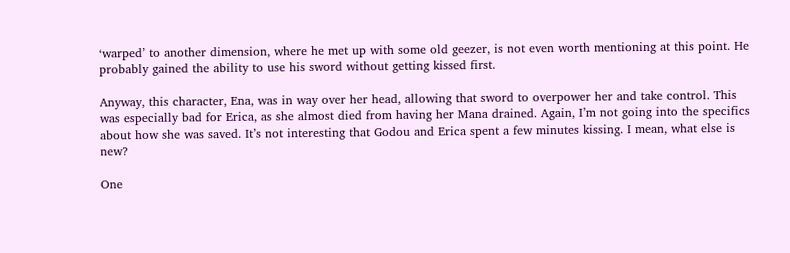‘warped’ to another dimension, where he met up with some old geezer, is not even worth mentioning at this point. He probably gained the ability to use his sword without getting kissed first.

Anyway, this character, Ena, was in way over her head, allowing that sword to overpower her and take control. This was especially bad for Erica, as she almost died from having her Mana drained. Again, I’m not going into the specifics about how she was saved. It’s not interesting that Godou and Erica spent a few minutes kissing. I mean, what else is new?

One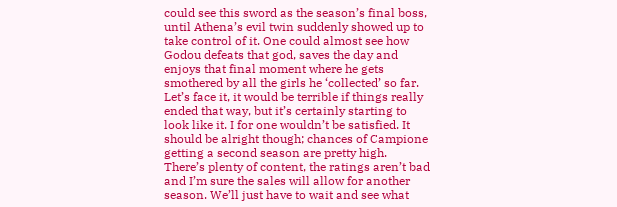could see this sword as the season’s final boss, until Athena’s evil twin suddenly showed up to take control of it. One could almost see how Godou defeats that god, saves the day and enjoys that final moment where he gets smothered by all the girls he ‘collected’ so far. Let’s face it, it would be terrible if things really ended that way, but it’s certainly starting to look like it. I for one wouldn’t be satisfied. It should be alright though; chances of Campione getting a second season are pretty high. There’s plenty of content, the ratings aren’t bad and I’m sure the sales will allow for another season. We’ll just have to wait and see what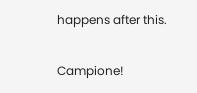happens after this.

Campione!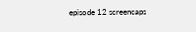episode 12 screencaps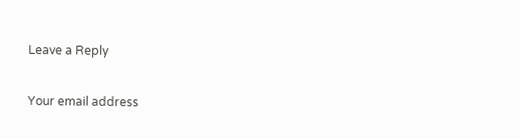Leave a Reply

Your email address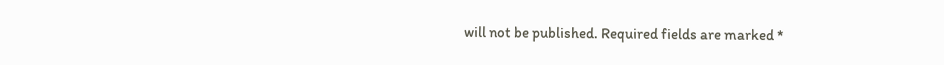will not be published. Required fields are marked *